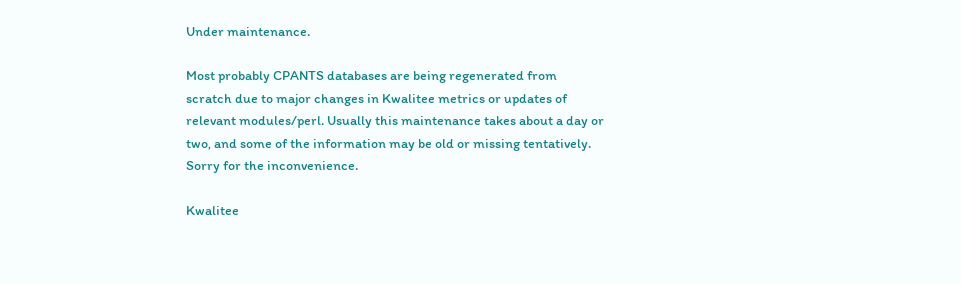Under maintenance.

Most probably CPANTS databases are being regenerated from scratch due to major changes in Kwalitee metrics or updates of relevant modules/perl. Usually this maintenance takes about a day or two, and some of the information may be old or missing tentatively. Sorry for the inconvenience.

Kwalitee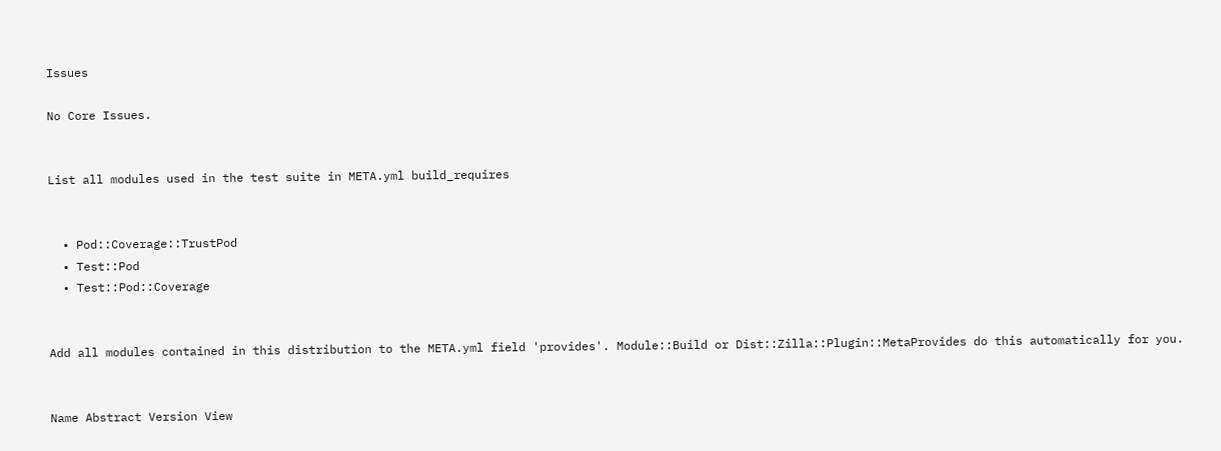Issues

No Core Issues.


List all modules used in the test suite in META.yml build_requires


  • Pod::Coverage::TrustPod
  • Test::Pod
  • Test::Pod::Coverage


Add all modules contained in this distribution to the META.yml field 'provides'. Module::Build or Dist::Zilla::Plugin::MetaProvides do this automatically for you.


Name Abstract Version View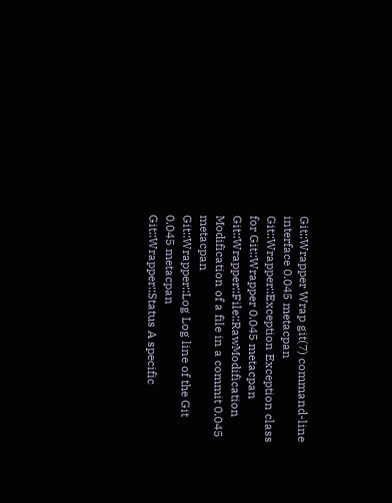Git::Wrapper Wrap git(7) command-line interface 0.045 metacpan
Git::Wrapper::Exception Exception class for Git::Wrapper 0.045 metacpan
Git::Wrapper::File::RawModification Modification of a file in a commit 0.045 metacpan
Git::Wrapper::Log Log line of the Git 0.045 metacpan
Git::Wrapper::Status A specific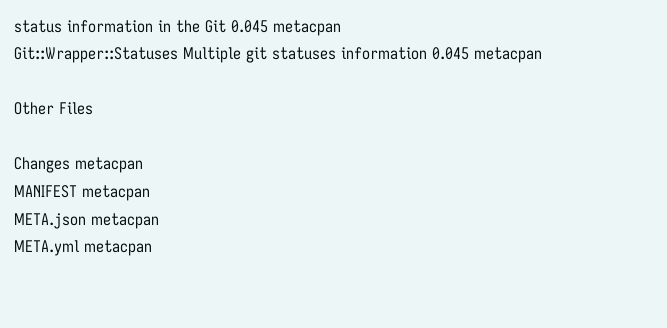status information in the Git 0.045 metacpan
Git::Wrapper::Statuses Multiple git statuses information 0.045 metacpan

Other Files

Changes metacpan
MANIFEST metacpan
META.json metacpan
META.yml metacpan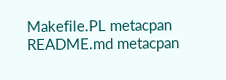Makefile.PL metacpan
README.md metacpan